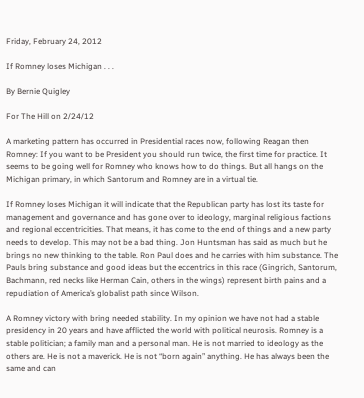Friday, February 24, 2012

If Romney loses Michigan . . .

By Bernie Quigley

For The Hill on 2/24/12

A marketing pattern has occurred in Presidential races now, following Reagan then Romney: If you want to be President you should run twice, the first time for practice. It seems to be going well for Romney who knows how to do things. But all hangs on the Michigan primary, in which Santorum and Romney are in a virtual tie.

If Romney loses Michigan it will indicate that the Republican party has lost its taste for management and governance and has gone over to ideology, marginal religious factions and regional eccentricities. That means, it has come to the end of things and a new party needs to develop. This may not be a bad thing. Jon Huntsman has said as much but he brings no new thinking to the table. Ron Paul does and he carries with him substance. The Pauls bring substance and good ideas but the eccentrics in this race (Gingrich, Santorum, Bachmann, red necks like Herman Cain, others in the wings) represent birth pains and a repudiation of America’s globalist path since Wilson.

A Romney victory with bring needed stability. In my opinion we have not had a stable presidency in 20 years and have afflicted the world with political neurosis. Romney is a stable politician; a family man and a personal man. He is not married to ideology as the others are. He is not a maverick. He is not “born again” anything. He has always been the same and can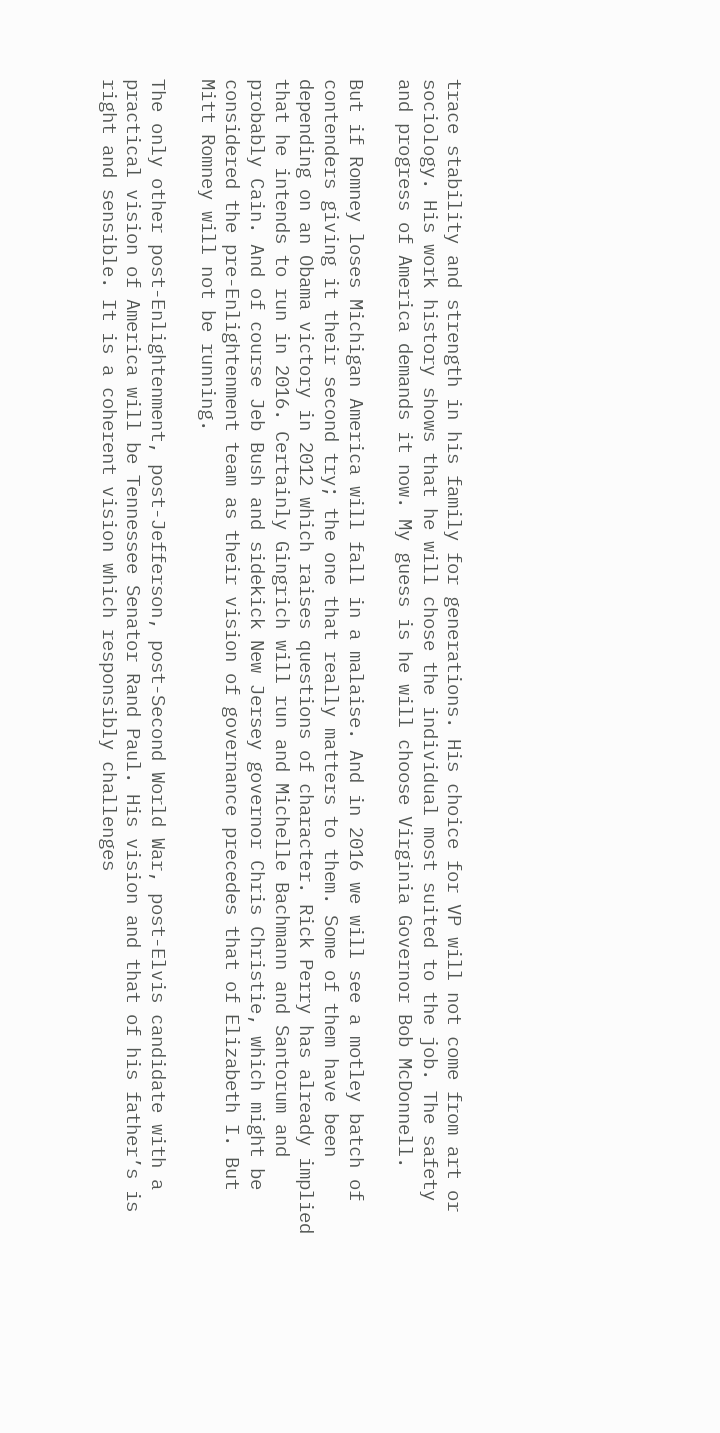trace stability and strength in his family for generations. His choice for VP will not come from art or sociology. His work history shows that he will chose the individual most suited to the job. The safety and progress of America demands it now. My guess is he will choose Virginia Governor Bob McDonnell.

But if Romney loses Michigan America will fall in a malaise. And in 2016 we will see a motley batch of contenders giving it their second try; the one that really matters to them. Some of them have been depending on an Obama victory in 2012 which raises questions of character. Rick Perry has already implied that he intends to run in 2016. Certainly Gingrich will run and Michelle Bachmann and Santorum and probably Cain. And of course Jeb Bush and sidekick New Jersey governor Chris Christie, which might be considered the pre-Enlightenment team as their vision of governance precedes that of Elizabeth I. But Mitt Romney will not be running.

The only other post-Enlightenment, post-Jefferson, post-Second World War, post-Elvis candidate with a practical vision of America will be Tennessee Senator Rand Paul. His vision and that of his father’s is right and sensible. It is a coherent vision which responsibly challenges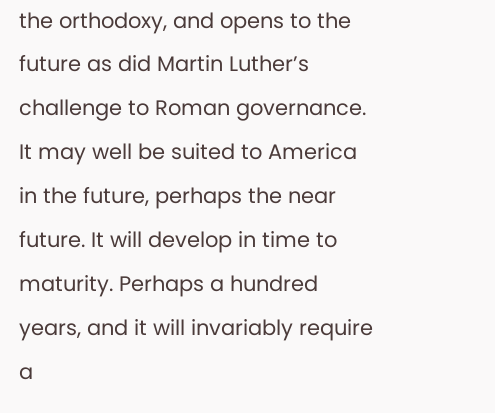the orthodoxy, and opens to the future as did Martin Luther’s challenge to Roman governance. It may well be suited to America in the future, perhaps the near future. It will develop in time to maturity. Perhaps a hundred years, and it will invariably require a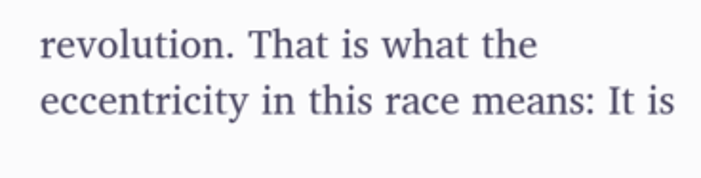revolution. That is what the eccentricity in this race means: It is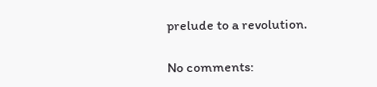prelude to a revolution.

No comments: